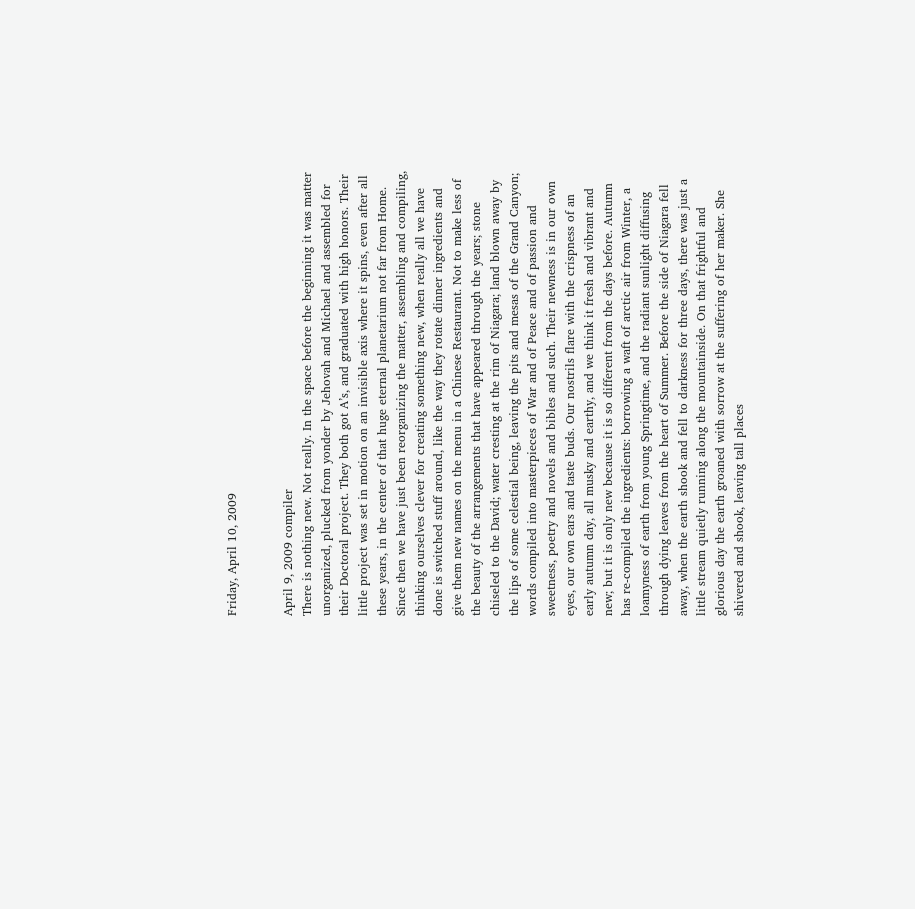Friday, April 10, 2009


April 9, 2009 compiler
There is nothing new. Not really. In the space before the beginning it was matter unorganized, plucked from yonder by Jehovah and Michael and assembled for their Doctoral project. They both got A’s, and graduated with high honors. Their little project was set in motion on an invisible axis where it spins, even after all these years, in the center of that huge eternal planetarium not far from Home. Since then we have just been reorganizing the matter, assembling and compiling, thinking ourselves clever for creating something new, when really all we have done is switched stuff around, like the way they rotate dinner ingredients and give them new names on the menu in a Chinese Restaurant. Not to make less of the beauty of the arrangements that have appeared through the years; stone chiseled to the David; water cresting at the rim of Niagara; land blown away by the lips of some celestial being, leaving the pits and mesas of the Grand Canyon; words compiled into masterpieces of War and of Peace and of passion and sweetness, poetry and novels and bibles and such. Their newness is in our own eyes, our own ears and taste buds. Our nostrils flare with the crispness of an early autumn day, all musky and earthy, and we think it fresh and vibrant and new; but it is only new because it is so different from the days before. Autumn has re-compiled the ingredients: borrowing a waft of arctic air from Winter, a loamyness of earth from young Springtime, and the radiant sunlight diffusing through dying leaves from the heart of Summer. Before the side of Niagara fell away, when the earth shook and fell to darkness for three days, there was just a little stream quietly running along the mountainside. On that frightful and glorious day the earth groaned with sorrow at the suffering of her maker. She shivered and shook, leaving tall places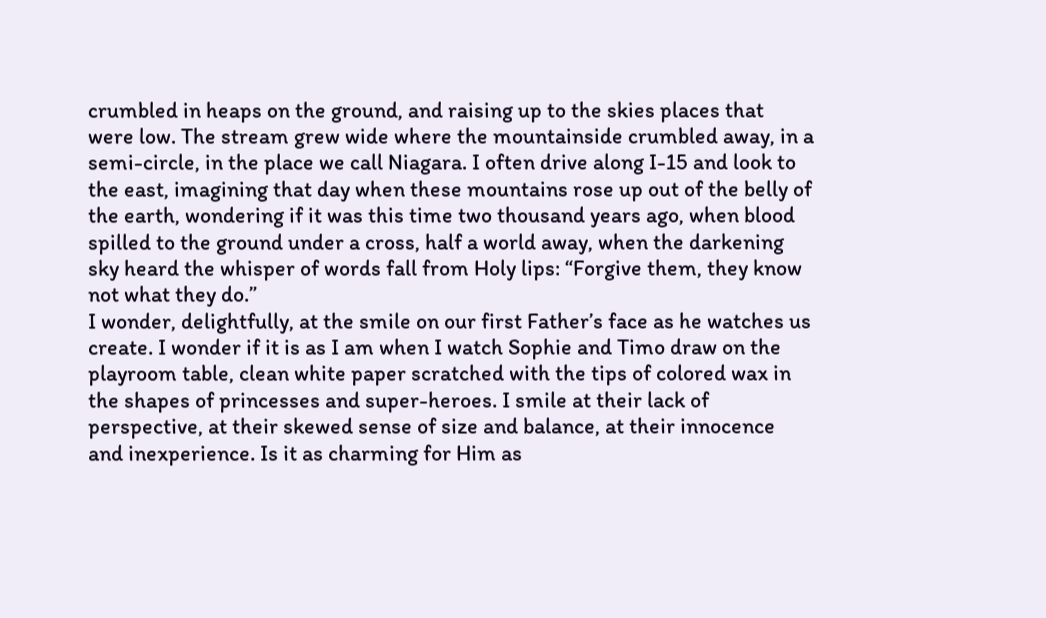crumbled in heaps on the ground, and raising up to the skies places that were low. The stream grew wide where the mountainside crumbled away, in a semi-circle, in the place we call Niagara. I often drive along I-15 and look to the east, imagining that day when these mountains rose up out of the belly of the earth, wondering if it was this time two thousand years ago, when blood spilled to the ground under a cross, half a world away, when the darkening sky heard the whisper of words fall from Holy lips: “Forgive them, they know not what they do.”
I wonder, delightfully, at the smile on our first Father’s face as he watches us create. I wonder if it is as I am when I watch Sophie and Timo draw on the playroom table, clean white paper scratched with the tips of colored wax in the shapes of princesses and super-heroes. I smile at their lack of perspective, at their skewed sense of size and balance, at their innocence and inexperience. Is it as charming for Him as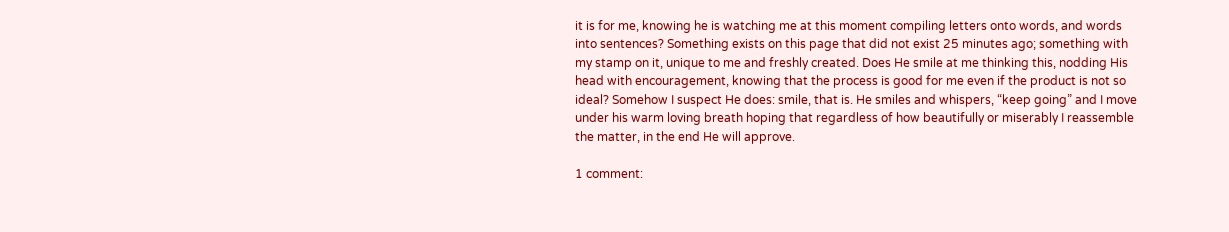it is for me, knowing he is watching me at this moment compiling letters onto words, and words into sentences? Something exists on this page that did not exist 25 minutes ago; something with my stamp on it, unique to me and freshly created. Does He smile at me thinking this, nodding His head with encouragement, knowing that the process is good for me even if the product is not so ideal? Somehow I suspect He does: smile, that is. He smiles and whispers, “keep going” and I move under his warm loving breath hoping that regardless of how beautifully or miserably I reassemble the matter, in the end He will approve.

1 comment: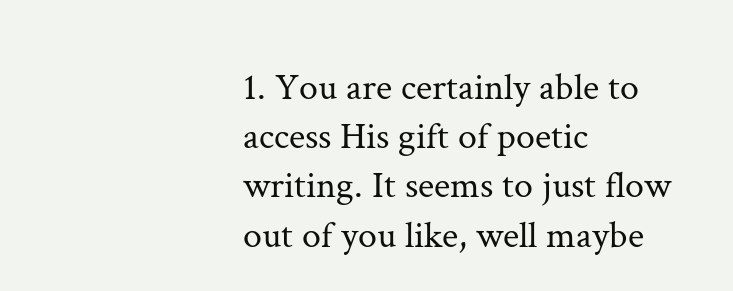1. You are certainly able to access His gift of poetic writing. It seems to just flow out of you like, well maybe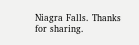Niagra Falls. Thanks for sharing.